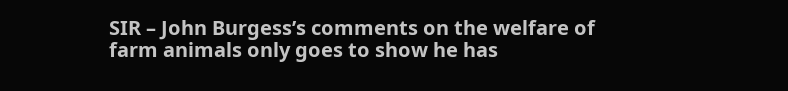SIR – John Burgess’s comments on the welfare of farm animals only goes to show he has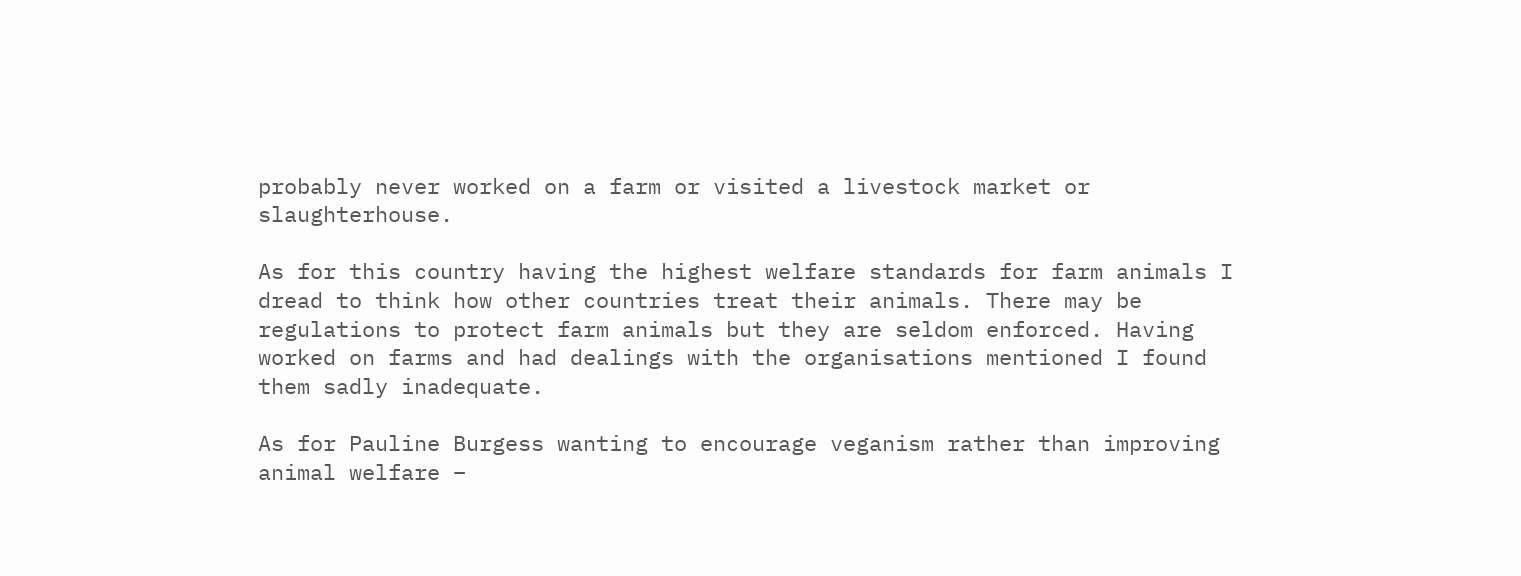probably never worked on a farm or visited a livestock market or slaughterhouse.

As for this country having the highest welfare standards for farm animals I dread to think how other countries treat their animals. There may be regulations to protect farm animals but they are seldom enforced. Having worked on farms and had dealings with the organisations mentioned I found them sadly inadequate.

As for Pauline Burgess wanting to encourage veganism rather than improving animal welfare –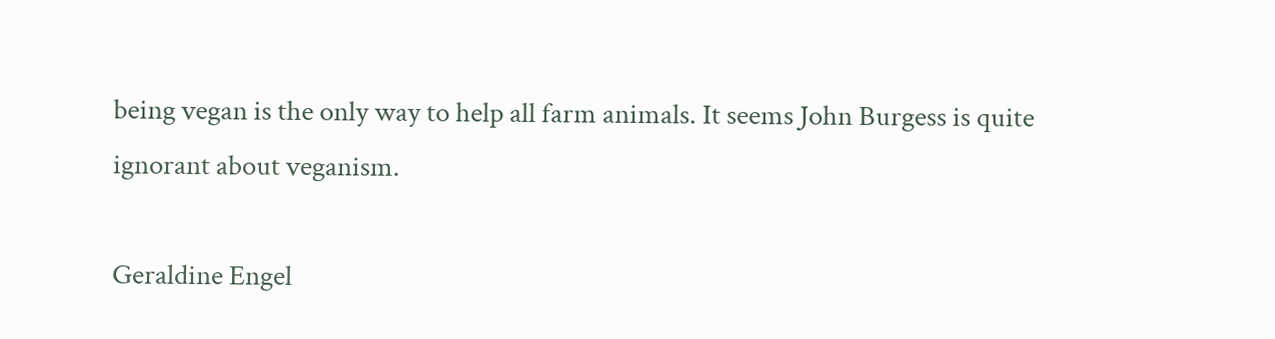being vegan is the only way to help all farm animals. It seems John Burgess is quite ignorant about veganism.

Geraldine Engel